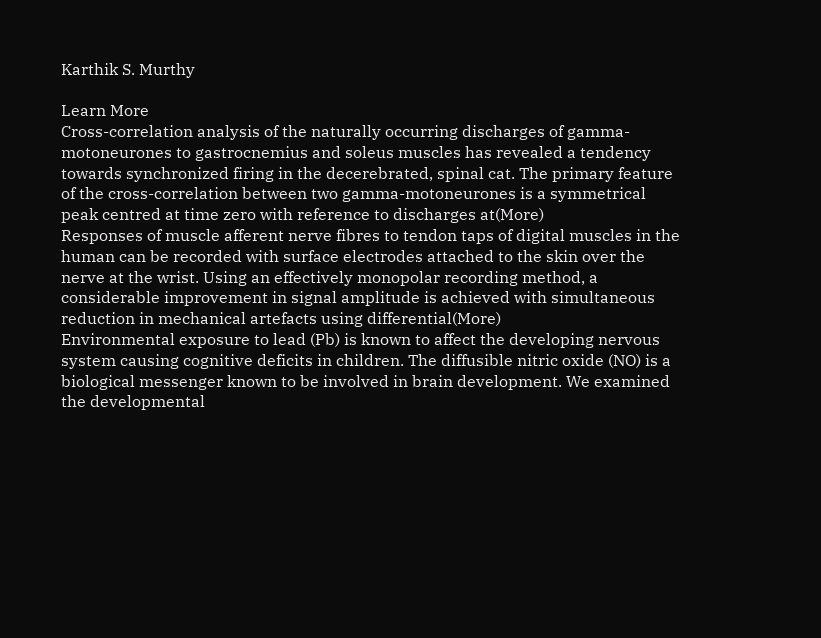Karthik S. Murthy

Learn More
Cross-correlation analysis of the naturally occurring discharges of gamma-motoneurones to gastrocnemius and soleus muscles has revealed a tendency towards synchronized firing in the decerebrated, spinal cat. The primary feature of the cross-correlation between two gamma-motoneurones is a symmetrical peak centred at time zero with reference to discharges at(More)
Responses of muscle afferent nerve fibres to tendon taps of digital muscles in the human can be recorded with surface electrodes attached to the skin over the nerve at the wrist. Using an effectively monopolar recording method, a considerable improvement in signal amplitude is achieved with simultaneous reduction in mechanical artefacts using differential(More)
Environmental exposure to lead (Pb) is known to affect the developing nervous system causing cognitive deficits in children. The diffusible nitric oxide (NO) is a biological messenger known to be involved in brain development. We examined the developmental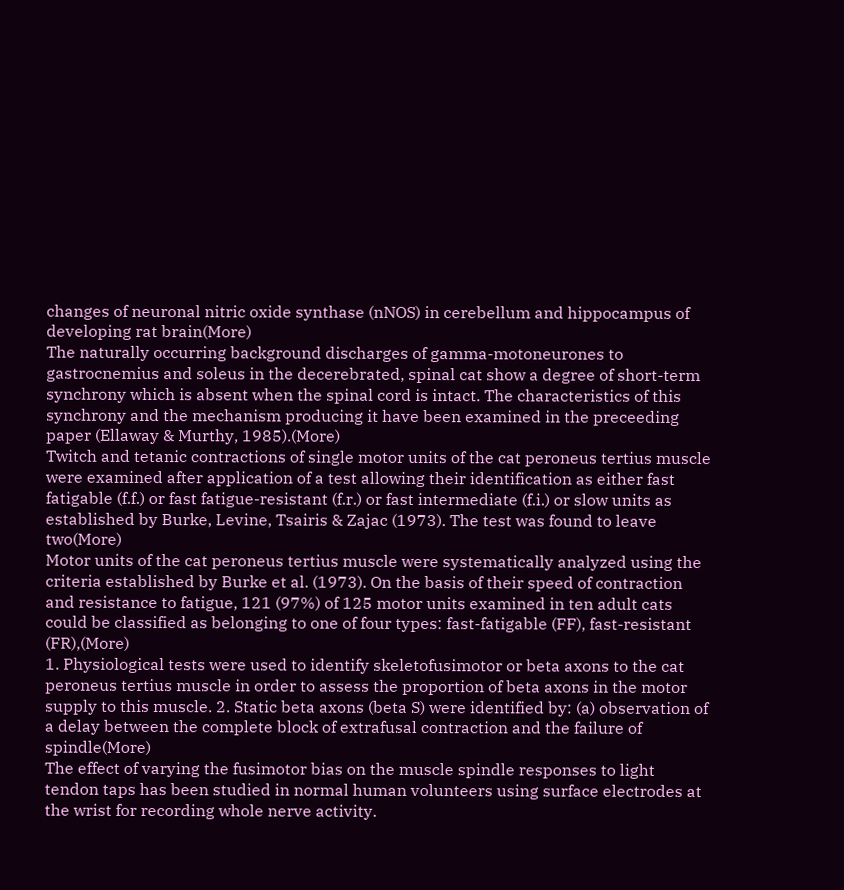changes of neuronal nitric oxide synthase (nNOS) in cerebellum and hippocampus of developing rat brain(More)
The naturally occurring background discharges of gamma-motoneurones to gastrocnemius and soleus in the decerebrated, spinal cat show a degree of short-term synchrony which is absent when the spinal cord is intact. The characteristics of this synchrony and the mechanism producing it have been examined in the preceeding paper (Ellaway & Murthy, 1985).(More)
Twitch and tetanic contractions of single motor units of the cat peroneus tertius muscle were examined after application of a test allowing their identification as either fast fatigable (f.f.) or fast fatigue-resistant (f.r.) or fast intermediate (f.i.) or slow units as established by Burke, Levine, Tsairis & Zajac (1973). The test was found to leave two(More)
Motor units of the cat peroneus tertius muscle were systematically analyzed using the criteria established by Burke et al. (1973). On the basis of their speed of contraction and resistance to fatigue, 121 (97%) of 125 motor units examined in ten adult cats could be classified as belonging to one of four types: fast-fatigable (FF), fast-resistant (FR),(More)
1. Physiological tests were used to identify skeletofusimotor or beta axons to the cat peroneus tertius muscle in order to assess the proportion of beta axons in the motor supply to this muscle. 2. Static beta axons (beta S) were identified by: (a) observation of a delay between the complete block of extrafusal contraction and the failure of spindle(More)
The effect of varying the fusimotor bias on the muscle spindle responses to light tendon taps has been studied in normal human volunteers using surface electrodes at the wrist for recording whole nerve activity.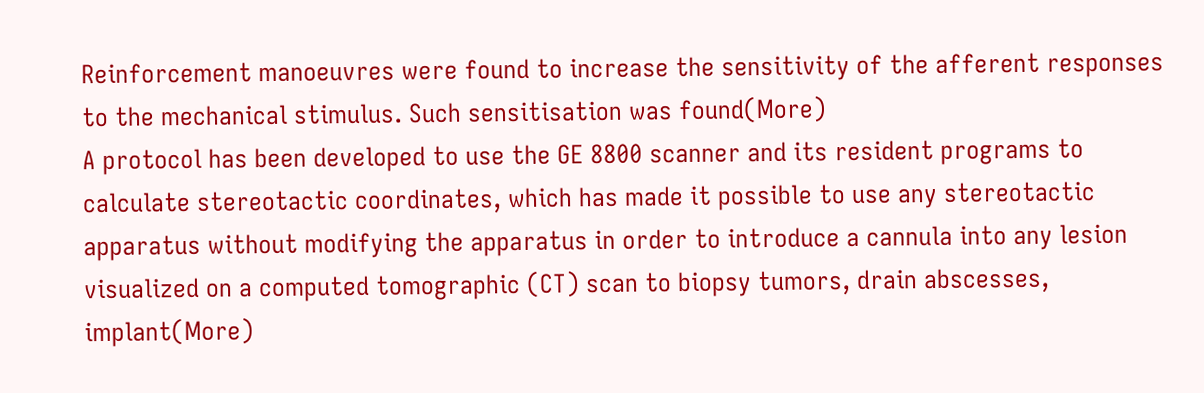Reinforcement manoeuvres were found to increase the sensitivity of the afferent responses to the mechanical stimulus. Such sensitisation was found(More)
A protocol has been developed to use the GE 8800 scanner and its resident programs to calculate stereotactic coordinates, which has made it possible to use any stereotactic apparatus without modifying the apparatus in order to introduce a cannula into any lesion visualized on a computed tomographic (CT) scan to biopsy tumors, drain abscesses, implant(More)